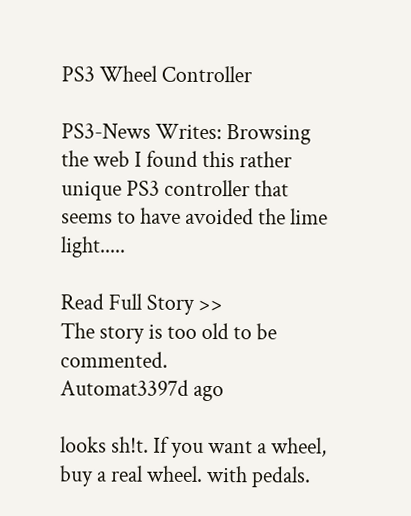PS3 Wheel Controller

PS3-News Writes: Browsing the web I found this rather unique PS3 controller that seems to have avoided the lime light.....

Read Full Story >>
The story is too old to be commented.
Automat3397d ago

looks sh!t. If you want a wheel, buy a real wheel. with pedals.